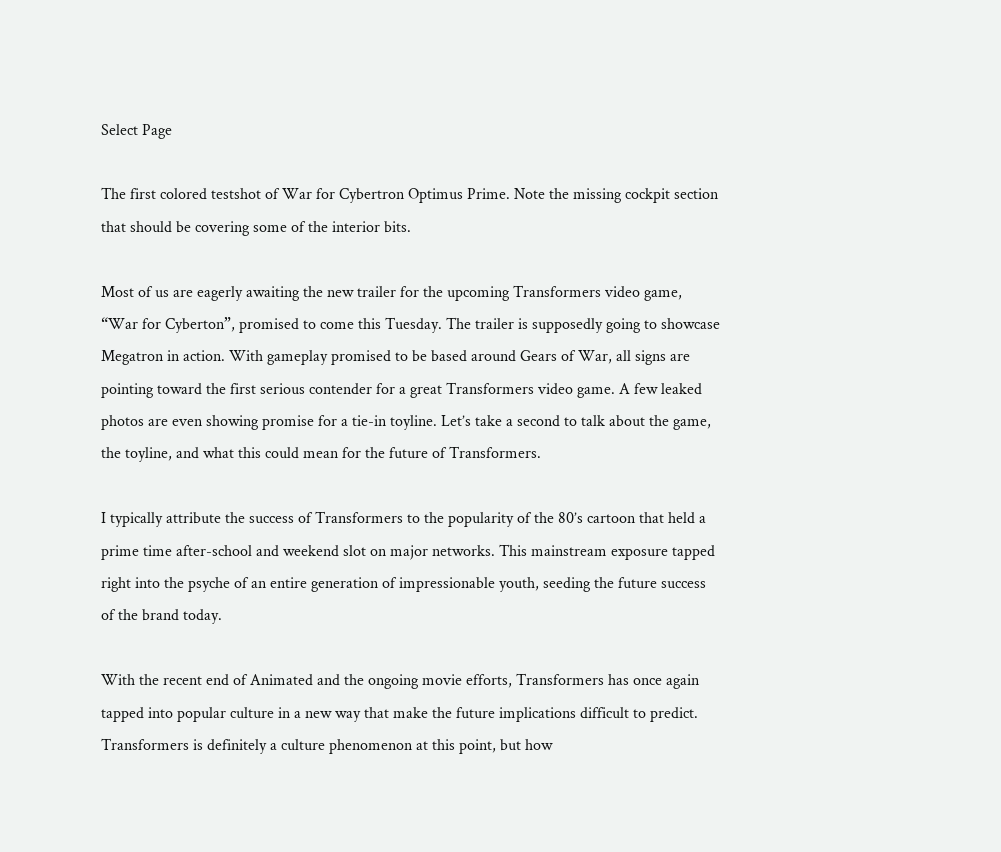Select Page

The first colored testshot of War for Cybertron Optimus Prime. Note the missing cockpit section that should be covering some of the interior bits.

Most of us are eagerly awaiting the new trailer for the upcoming Transformers video game, “War for Cyberton”, promised to come this Tuesday. The trailer is supposedly going to showcase Megatron in action. With gameplay promised to be based around Gears of War, all signs are pointing toward the first serious contender for a great Transformers video game. A few leaked photos are even showing promise for a tie-in toyline. Let’s take a second to talk about the game, the toyline, and what this could mean for the future of Transformers.

I typically attribute the success of Transformers to the popularity of the 80’s cartoon that held a prime time after-school and weekend slot on major networks. This mainstream exposure tapped right into the psyche of an entire generation of impressionable youth, seeding the future success of the brand today.

With the recent end of Animated and the ongoing movie efforts, Transformers has once again tapped into popular culture in a new way that make the future implications difficult to predict. Transformers is definitely a culture phenomenon at this point, but how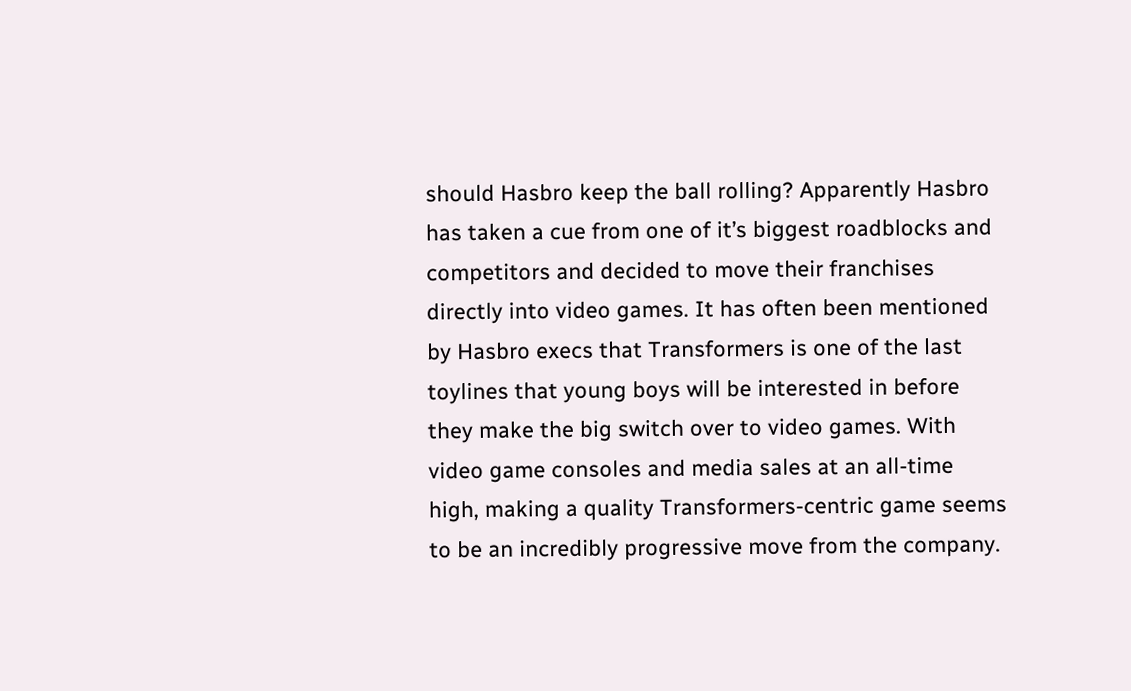should Hasbro keep the ball rolling? Apparently Hasbro has taken a cue from one of it’s biggest roadblocks and competitors and decided to move their franchises directly into video games. It has often been mentioned by Hasbro execs that Transformers is one of the last toylines that young boys will be interested in before they make the big switch over to video games. With video game consoles and media sales at an all-time high, making a quality Transformers-centric game seems to be an incredibly progressive move from the company.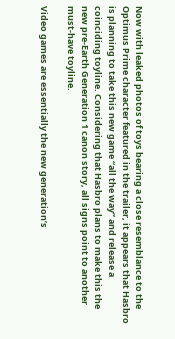Now with leaked photos of toys bearing a close resemblance to the Optimus Prime character featured in the trailer, it appears that Hasbro is planning to take this new game “all the way” and release a coinciding toyline. Considering that Hasbro plans to make this the new pre-Earth Generation 1 canon story, all signs point to another must-have toyline.

Video games are essentially the new generation’s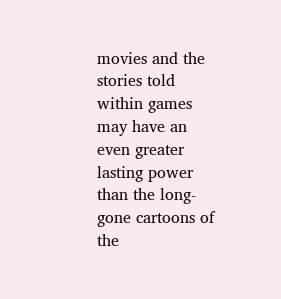movies and the stories told within games may have an even greater lasting power than the long-gone cartoons of the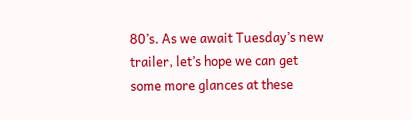80’s. As we await Tuesday’s new trailer, let’s hope we can get some more glances at these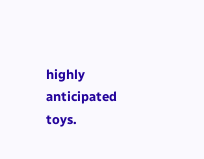highly anticipated toys.